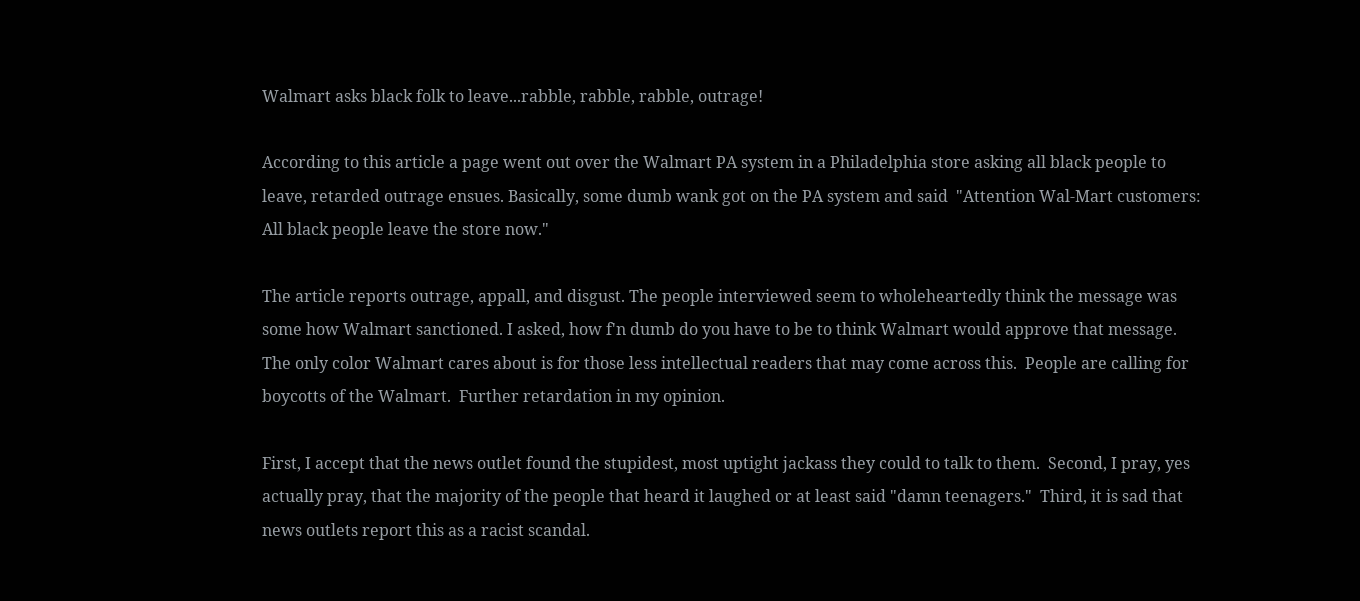Walmart asks black folk to leave...rabble, rabble, rabble, outrage!

According to this article a page went out over the Walmart PA system in a Philadelphia store asking all black people to leave, retarded outrage ensues. Basically, some dumb wank got on the PA system and said  "Attention Wal-Mart customers: All black people leave the store now."

The article reports outrage, appall, and disgust. The people interviewed seem to wholeheartedly think the message was some how Walmart sanctioned. I asked, how f'n dumb do you have to be to think Walmart would approve that message.  The only color Walmart cares about is for those less intellectual readers that may come across this.  People are calling for boycotts of the Walmart.  Further retardation in my opinion.

First, I accept that the news outlet found the stupidest, most uptight jackass they could to talk to them.  Second, I pray, yes actually pray, that the majority of the people that heard it laughed or at least said "damn teenagers."  Third, it is sad that news outlets report this as a racist scandal.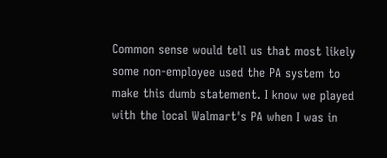Common sense would tell us that most likely some non-employee used the PA system to make this dumb statement. I know we played with the local Walmart's PA when I was in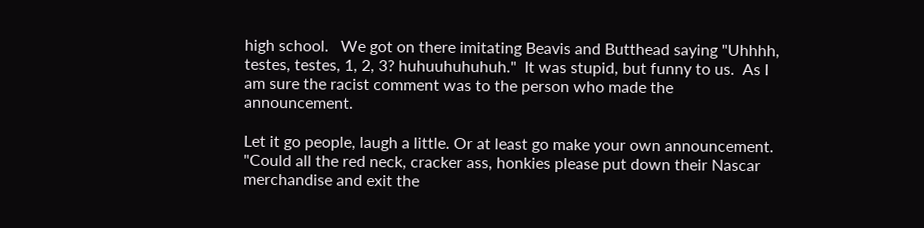high school.   We got on there imitating Beavis and Butthead saying "Uhhhh, testes, testes, 1, 2, 3? huhuuhuhuhuh."  It was stupid, but funny to us.  As I am sure the racist comment was to the person who made the announcement.

Let it go people, laugh a little. Or at least go make your own announcement. "Could all the red neck, cracker ass, honkies please put down their Nascar merchandise and exit the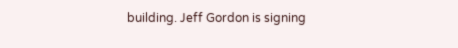building. Jeff Gordon is signing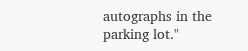autographs in the parking lot."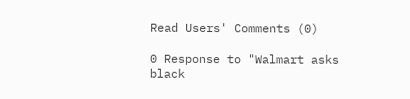Read Users' Comments (0)

0 Response to "Walmart asks black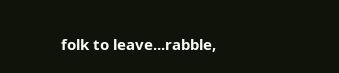folk to leave...rabble,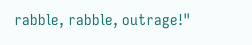rabble, rabble, outrage!"